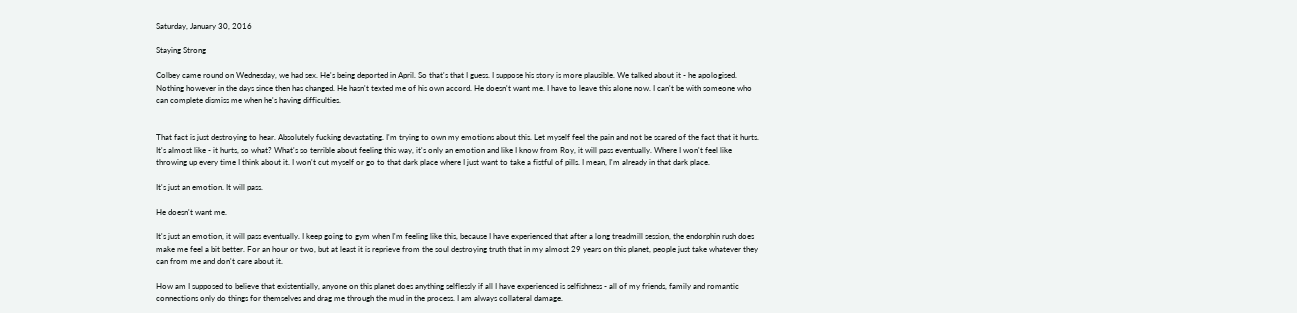Saturday, January 30, 2016

Staying Strong

Colbey came round on Wednesday, we had sex. He's being deported in April. So that's that I guess. I suppose his story is more plausible. We talked about it - he apologised. Nothing however in the days since then has changed. He hasn't texted me of his own accord. He doesn't want me. I have to leave this alone now. I can't be with someone who can complete dismiss me when he's having difficulties.


That fact is just destroying to hear. Absolutely fucking devastating. I'm trying to own my emotions about this. Let myself feel the pain and not be scared of the fact that it hurts. It's almost like - it hurts, so what? What's so terrible about feeling this way, it's only an emotion and like I know from Roy, it will pass eventually. Where I won't feel like throwing up every time I think about it. I won't cut myself or go to that dark place where I just want to take a fistful of pills. I mean, I'm already in that dark place.

It's just an emotion. It will pass.

He doesn't want me.

It's just an emotion, it will pass eventually. I keep going to gym when I'm feeling like this, because I have experienced that after a long treadmill session, the endorphin rush does make me feel a bit better. For an hour or two, but at least it is reprieve from the soul destroying truth that in my almost 29 years on this planet, people just take whatever they can from me and don't care about it.

How am I supposed to believe that existentially, anyone on this planet does anything selflessly if all I have experienced is selfishness - all of my friends, family and romantic connections only do things for themselves and drag me through the mud in the process. I am always collateral damage.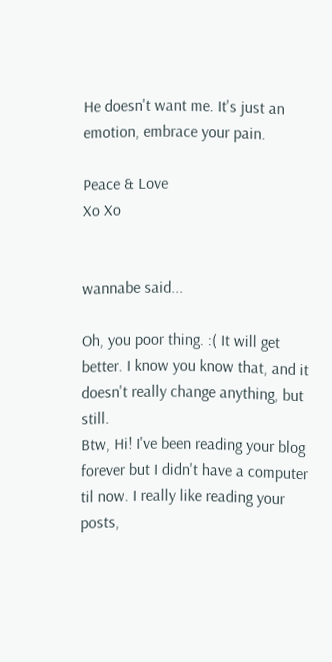He doesn't want me. It's just an emotion, embrace your pain.

Peace & Love
Xo Xo


wannabe said...

Oh, you poor thing. :( It will get better. I know you know that, and it doesn't really change anything, but still.
Btw, Hi! I've been reading your blog forever but I didn't have a computer til now. I really like reading your posts,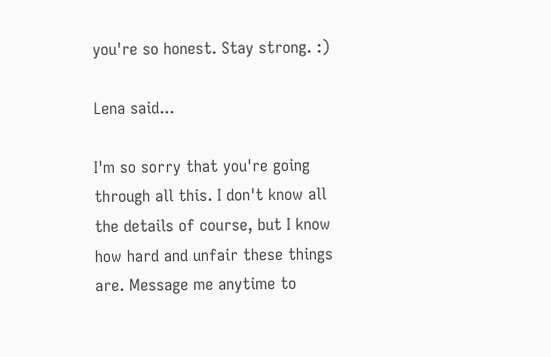you're so honest. Stay strong. :)

Lena said...

I'm so sorry that you're going through all this. I don't know all the details of course, but I know how hard and unfair these things are. Message me anytime to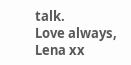talk.
Love always,
Lena xx